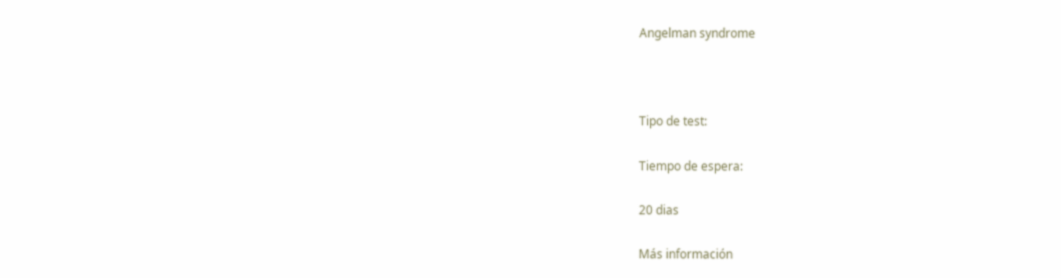Angelman syndrome



Tipo de test:

Tiempo de espera:

20 dias

Más información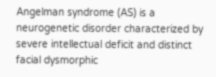Angelman syndrome (AS) is a neurogenetic disorder characterized by severe intellectual deficit and distinct facial dysmorphic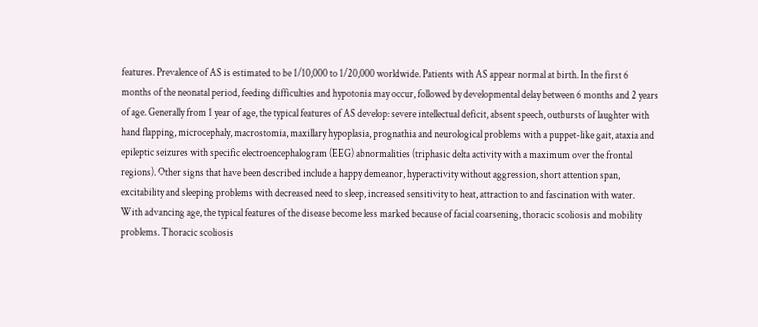features. Prevalence of AS is estimated to be 1/10,000 to 1/20,000 worldwide. Patients with AS appear normal at birth. In the first 6 months of the neonatal period, feeding difficulties and hypotonia may occur, followed by developmental delay between 6 months and 2 years of age. Generally from 1 year of age, the typical features of AS develop: severe intellectual deficit, absent speech, outbursts of laughter with hand flapping, microcephaly, macrostomia, maxillary hypoplasia, prognathia and neurological problems with a puppet-like gait, ataxia and epileptic seizures with specific electroencephalogram (EEG) abnormalities (triphasic delta activity with a maximum over the frontal regions). Other signs that have been described include a happy demeanor, hyperactivity without aggression, short attention span, excitability and sleeping problems with decreased need to sleep, increased sensitivity to heat, attraction to and fascination with water. With advancing age, the typical features of the disease become less marked because of facial coarsening, thoracic scoliosis and mobility problems. Thoracic scoliosis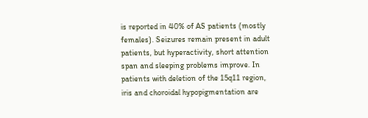is reported in 40% of AS patients (mostly females). Seizures remain present in adult patients, but hyperactivity, short attention span and sleeping problems improve. In patients with deletion of the 15q11 region, iris and choroidal hypopigmentation are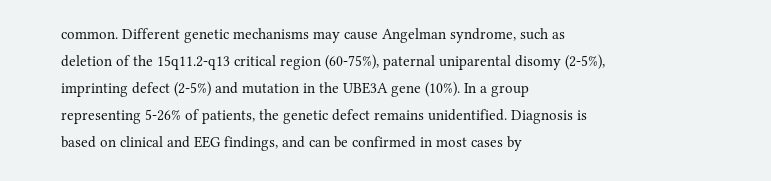common. Different genetic mechanisms may cause Angelman syndrome, such as deletion of the 15q11.2-q13 critical region (60-75%), paternal uniparental disomy (2-5%), imprinting defect (2-5%) and mutation in the UBE3A gene (10%). In a group representing 5-26% of patients, the genetic defect remains unidentified. Diagnosis is based on clinical and EEG findings, and can be confirmed in most cases by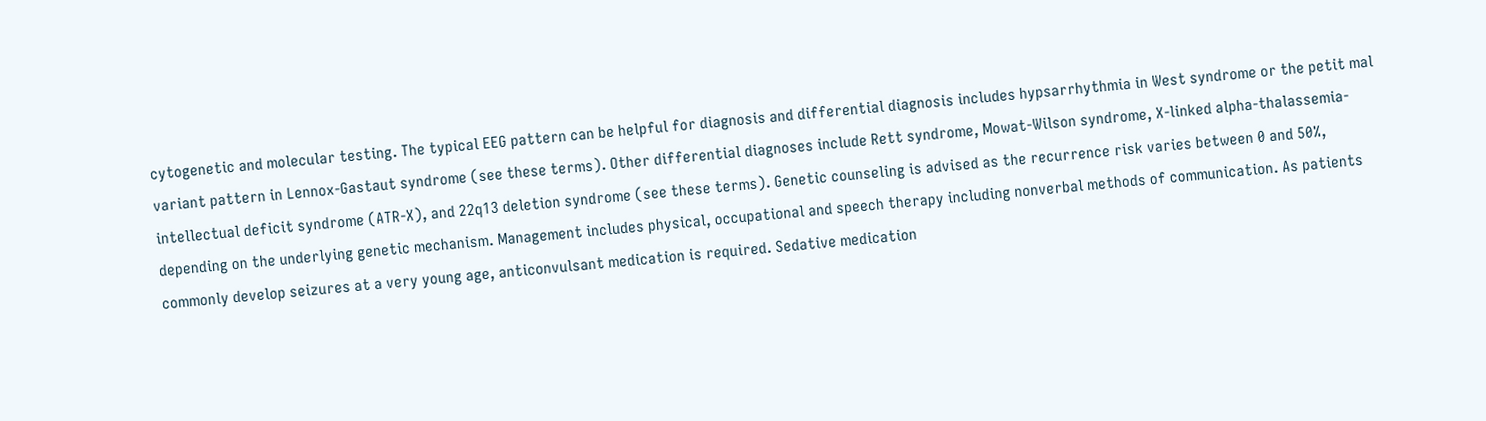cytogenetic and molecular testing. The typical EEG pattern can be helpful for diagnosis and differential diagnosis includes hypsarrhythmia in West syndrome or the petit mal variant pattern in Lennox-Gastaut syndrome (see these terms). Other differential diagnoses include Rett syndrome, Mowat-Wilson syndrome, X-linked alpha-thalassemia-intellectual deficit syndrome (ATR-X), and 22q13 deletion syndrome (see these terms). Genetic counseling is advised as the recurrence risk varies between 0 and 50%, depending on the underlying genetic mechanism. Management includes physical, occupational and speech therapy including nonverbal methods of communication. As patients commonly develop seizures at a very young age, anticonvulsant medication is required. Sedative medication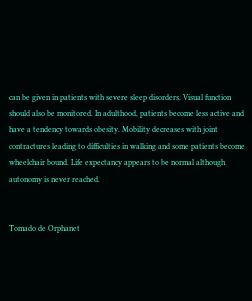can be given in patients with severe sleep disorders. Visual function should also be monitored. In adulthood, patients become less active and have a tendency towards obesity. Mobility decreases with joint contractures leading to difficulties in walking and some patients become wheelchair bound. Life expectancy appears to be normal although autonomy is never reached.


Tomado de Orphanet